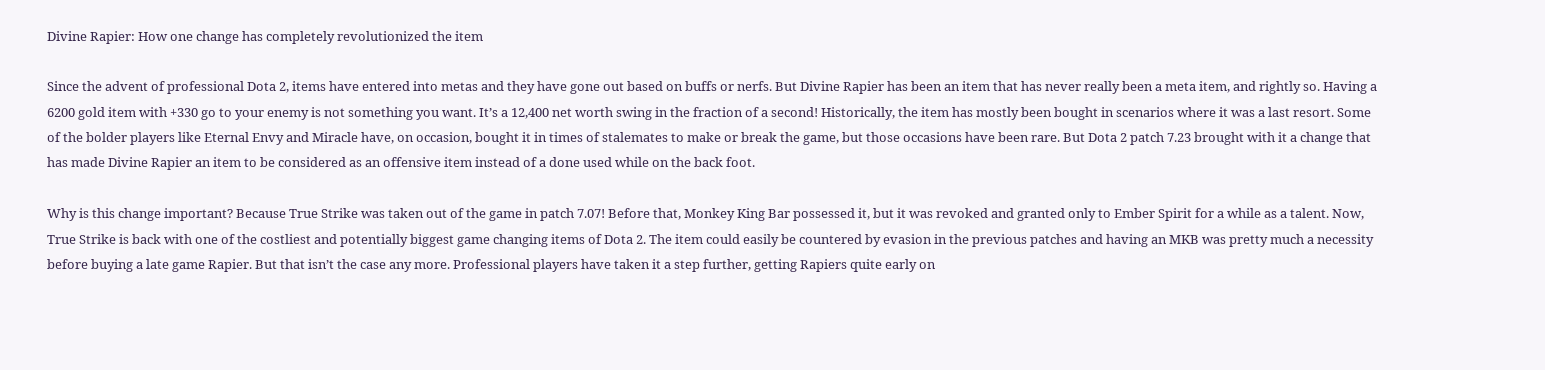Divine Rapier: How one change has completely revolutionized the item

Since the advent of professional Dota 2, items have entered into metas and they have gone out based on buffs or nerfs. But Divine Rapier has been an item that has never really been a meta item, and rightly so. Having a 6200 gold item with +330 go to your enemy is not something you want. It’s a 12,400 net worth swing in the fraction of a second! Historically, the item has mostly been bought in scenarios where it was a last resort. Some of the bolder players like Eternal Envy and Miracle have, on occasion, bought it in times of stalemates to make or break the game, but those occasions have been rare. But Dota 2 patch 7.23 brought with it a change that has made Divine Rapier an item to be considered as an offensive item instead of a done used while on the back foot.

Why is this change important? Because True Strike was taken out of the game in patch 7.07! Before that, Monkey King Bar possessed it, but it was revoked and granted only to Ember Spirit for a while as a talent. Now, True Strike is back with one of the costliest and potentially biggest game changing items of Dota 2. The item could easily be countered by evasion in the previous patches and having an MKB was pretty much a necessity before buying a late game Rapier. But that isn’t the case any more. Professional players have taken it a step further, getting Rapiers quite early on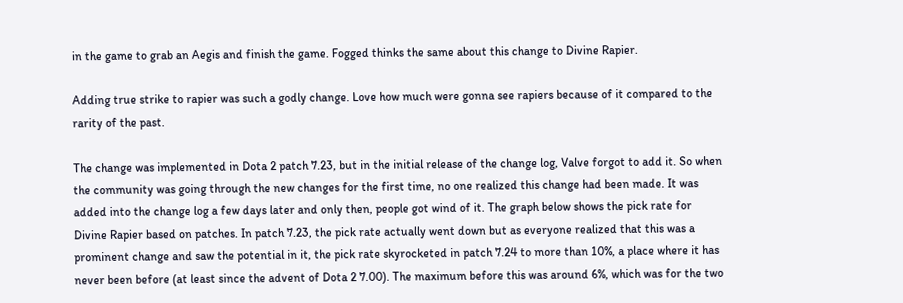in the game to grab an Aegis and finish the game. Fogged thinks the same about this change to Divine Rapier.

Adding true strike to rapier was such a godly change. Love how much were gonna see rapiers because of it compared to the rarity of the past.

The change was implemented in Dota 2 patch 7.23, but in the initial release of the change log, Valve forgot to add it. So when the community was going through the new changes for the first time, no one realized this change had been made. It was added into the change log a few days later and only then, people got wind of it. The graph below shows the pick rate for Divine Rapier based on patches. In patch 7.23, the pick rate actually went down but as everyone realized that this was a prominent change and saw the potential in it, the pick rate skyrocketed in patch 7.24 to more than 10%, a place where it has never been before (at least since the advent of Dota 2 7.00). The maximum before this was around 6%, which was for the two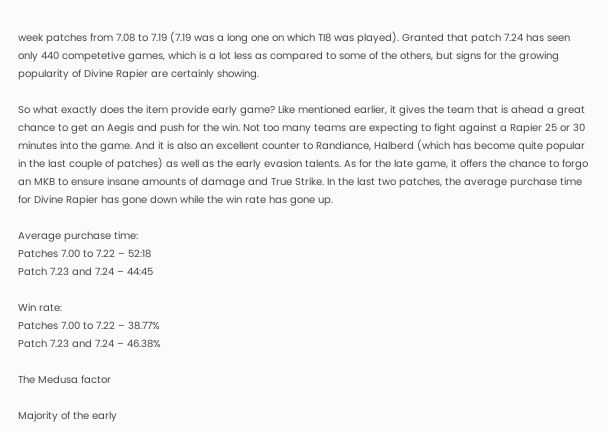week patches from 7.08 to 7.19 (7.19 was a long one on which TI8 was played). Granted that patch 7.24 has seen only 440 competetive games, which is a lot less as compared to some of the others, but signs for the growing popularity of Divine Rapier are certainly showing.

So what exactly does the item provide early game? Like mentioned earlier, it gives the team that is ahead a great chance to get an Aegis and push for the win. Not too many teams are expecting to fight against a Rapier 25 or 30 minutes into the game. And it is also an excellent counter to Randiance, Halberd (which has become quite popular in the last couple of patches) as well as the early evasion talents. As for the late game, it offers the chance to forgo an MKB to ensure insane amounts of damage and True Strike. In the last two patches, the average purchase time for Divine Rapier has gone down while the win rate has gone up.

Average purchase time:
Patches 7.00 to 7.22 – 52:18
Patch 7.23 and 7.24 – 44:45

Win rate:
Patches 7.00 to 7.22 – 38.77%
Patch 7.23 and 7.24 – 46.38%

The Medusa factor

Majority of the early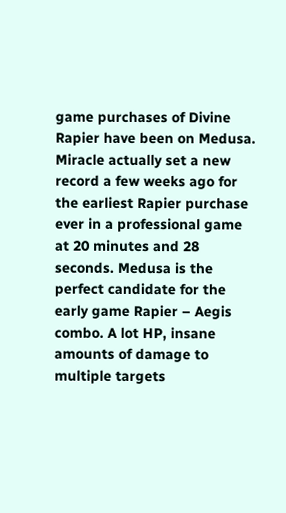game purchases of Divine Rapier have been on Medusa. Miracle actually set a new record a few weeks ago for the earliest Rapier purchase ever in a professional game at 20 minutes and 28 seconds. Medusa is the perfect candidate for the early game Rapier – Aegis combo. A lot HP, insane amounts of damage to multiple targets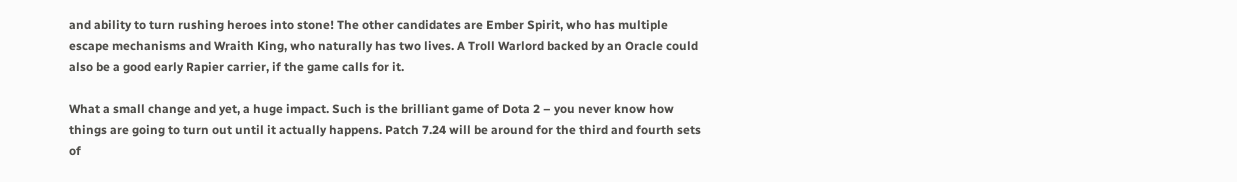and ability to turn rushing heroes into stone! The other candidates are Ember Spirit, who has multiple escape mechanisms and Wraith King, who naturally has two lives. A Troll Warlord backed by an Oracle could also be a good early Rapier carrier, if the game calls for it.

What a small change and yet, a huge impact. Such is the brilliant game of Dota 2 – you never know how things are going to turn out until it actually happens. Patch 7.24 will be around for the third and fourth sets of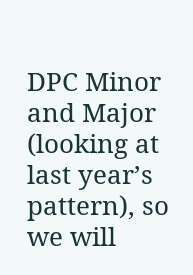DPC Minor and Major (looking at last year’s pattern), so we will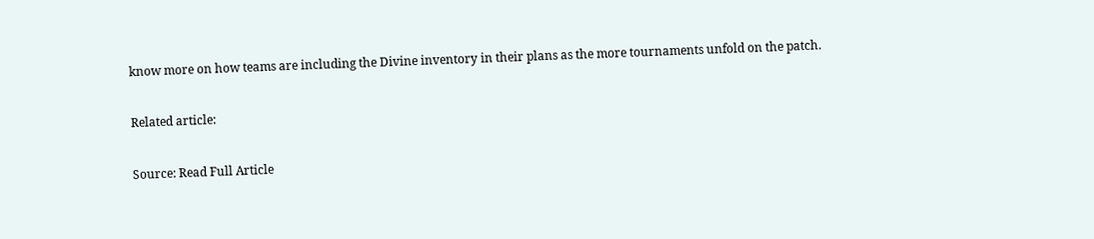know more on how teams are including the Divine inventory in their plans as the more tournaments unfold on the patch.

Related article:

Source: Read Full Article